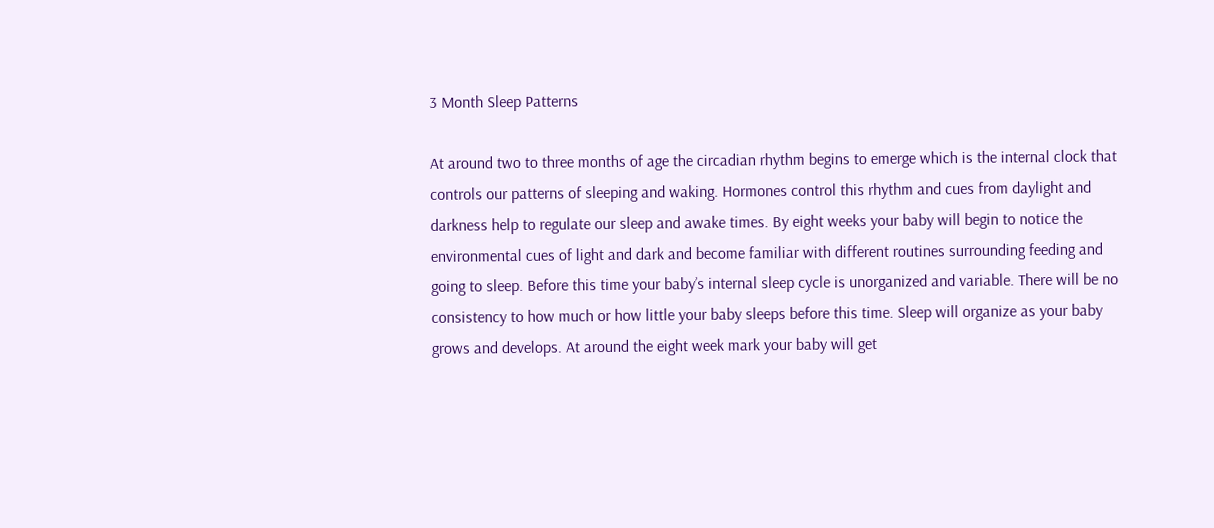3 Month Sleep Patterns

At around two to three months of age the circadian rhythm begins to emerge which is the internal clock that controls our patterns of sleeping and waking. Hormones control this rhythm and cues from daylight and darkness help to regulate our sleep and awake times. By eight weeks your baby will begin to notice the environmental cues of light and dark and become familiar with different routines surrounding feeding and going to sleep. Before this time your baby’s internal sleep cycle is unorganized and variable. There will be no consistency to how much or how little your baby sleeps before this time. Sleep will organize as your baby grows and develops. At around the eight week mark your baby will get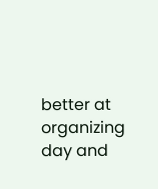better at organizing day and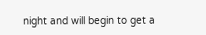night and will begin to get a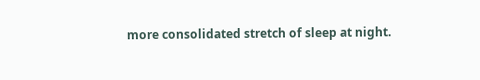more consolidated stretch of sleep at night.